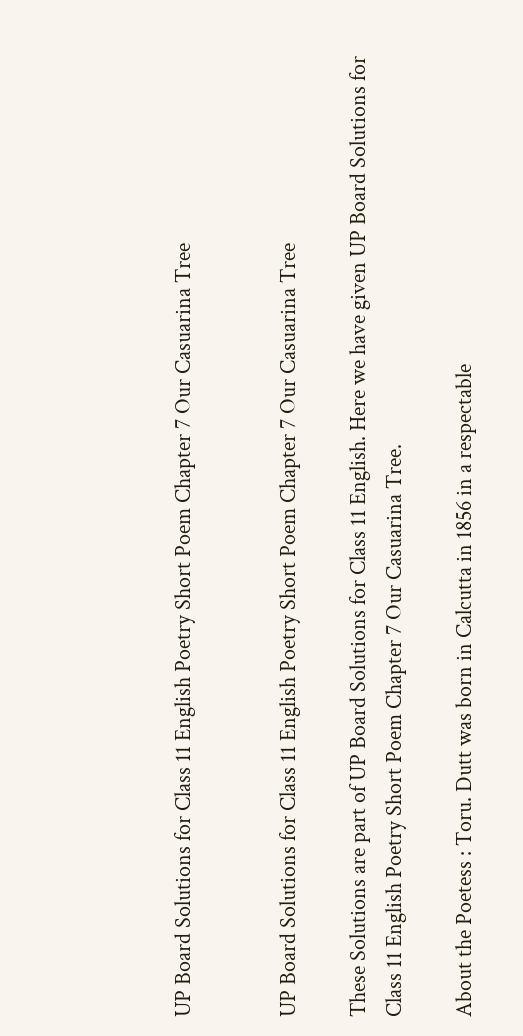UP Board Solutions for Class 11 English Poetry Short Poem Chapter 7 Our Casuarina Tree


UP Board Solutions for Class 11 English Poetry Short Poem Chapter 7 Our Casuarina Tree

These Solutions are part of UP Board Solutions for Class 11 English. Here we have given UP Board Solutions for Class 11 English Poetry Short Poem Chapter 7 Our Casuarina Tree.

About the Poetess : Toru. Dutt was born in Calcutta in 1856 in a respectable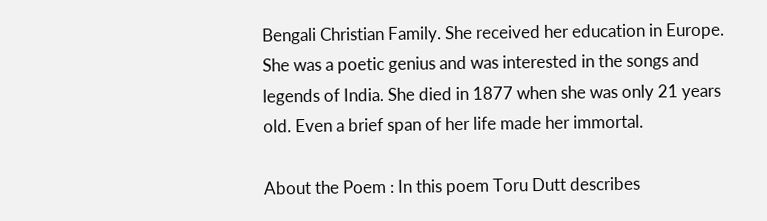Bengali Christian Family. She received her education in Europe. She was a poetic genius and was interested in the songs and legends of India. She died in 1877 when she was only 21 years old. Even a brief span of her life made her immortal.

About the Poem : In this poem Toru Dutt describes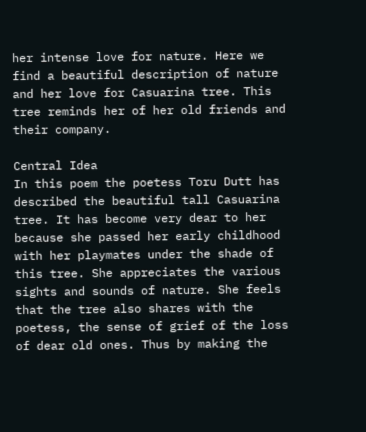her intense love for nature. Here we find a beautiful description of nature and her love for Casuarina tree. This tree reminds her of her old friends and their company.

Central Idea
In this poem the poetess Toru Dutt has described the beautiful tall Casuarina tree. It has become very dear to her because she passed her early childhood with her playmates under the shade of this tree. She appreciates the various sights and sounds of nature. She feels that the tree also shares with the poetess, the sense of grief of the loss of dear old ones. Thus by making the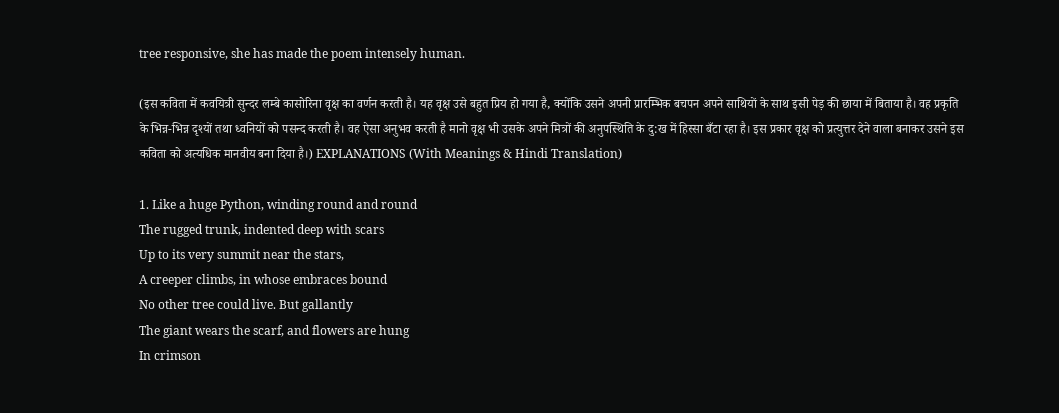tree responsive, she has made the poem intensely human.

(इस कविता में कवयित्री सुन्दर लम्बे कासोरिना वृक्ष का वर्णन करती है। यह वृक्ष उसे बहुत प्रिय हो गया है, क्योंकि उसने अपनी प्रारम्भिक बचपन अपने साथियों के साथ इसी पेड़ की छाया में बिताया है। वह प्रकृति के भिन्न-भिन्न दृश्यों तथा ध्वनियों को पसन्द करती है। वह ऐसा अनुभव करती है मानो वृक्ष भी उसके अपने मित्रों की अनुपस्थिति के दु:ख में हिस्सा बँटा रहा है। इस प्रकार वृक्ष को प्रत्युत्तर देने वाला बनाकर उसने इस कविता को अत्यधिक मानवीय बना दिया है।) EXPLANATIONS (With Meanings & Hindi Translation)

1. Like a huge Python, winding round and round
The rugged trunk, indented deep with scars
Up to its very summit near the stars,
A creeper climbs, in whose embraces bound
No other tree could live. But gallantly
The giant wears the scarf, and flowers are hung
In crimson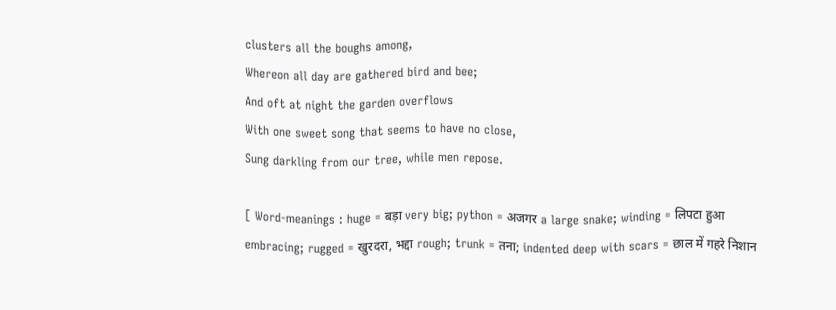clusters all the boughs among,
Whereon all day are gathered bird and bee;
And oft at night the garden overflows
With one sweet song that seems to have no close,
Sung darkling from our tree, while men repose.

[ Word-meanings : huge = बड़ा very big; python = अजगर a large snake; winding = लिपटा हुआ
embracing; rugged = खुरदरा, भद्दा rough; trunk = तना; indented deep with scars = छाल में गहरे निशान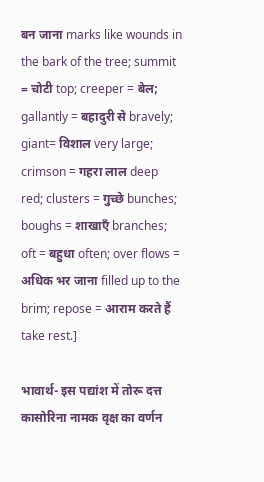बन जाना marks like wounds in the bark of the tree; summit = चोटी top; creeper = बेल; gallantly = बहादुरी से bravely; giant= विशाल very large; crimson = गहरा लाल deep red; clusters = गुच्छे bunches; boughs = शाखाएँ branches; oft = बहुधा often; over flows = अधिक भर जाना filled up to the brim; repose = आराम करते हैं take rest.]

भावार्थ- इस पद्यांश में तोरू दत्त कासोरिना नामक वृक्ष का वर्णन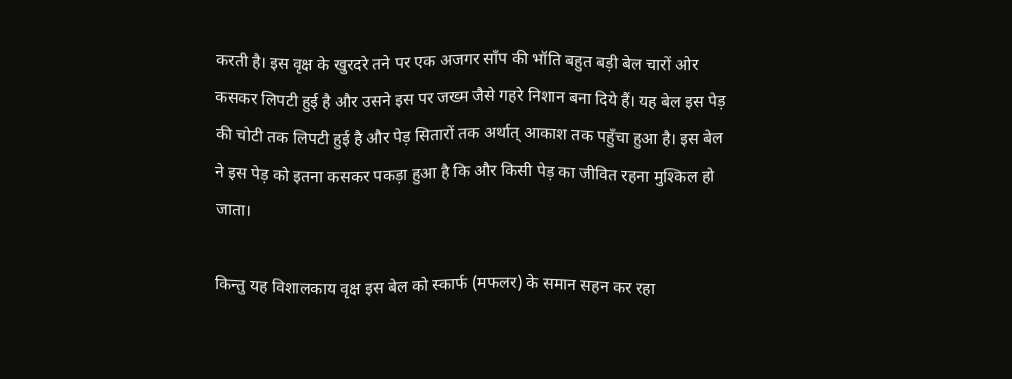करती है। इस वृक्ष के खुरदरे तने पर एक अजगर साँप की भॉति बहुत बड़ी बेल चारों ओर कसकर लिपटी हुई है और उसने इस पर जख्म जैसे गहरे निशान बना दिये हैं। यह बेल इस पेड़ की चोटी तक लिपटी हुई है और पेड़ सितारों तक अर्थात् आकाश तक पहुँचा हुआ है। इस बेल ने इस पेड़ को इतना कसकर पकड़ा हुआ है कि और किसी पेड़ का जीवित रहना मुश्किल हो जाता।

किन्तु यह विशालकाय वृक्ष इस बेल को स्कार्फ (मफलर) के समान सहन कर रहा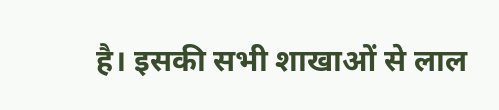है। इसकी सभी शाखाओं से लाल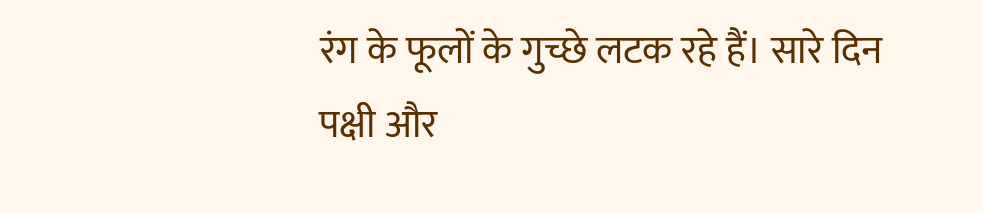रंग के फूलों के गुच्छे लटक रहे हैं। सारे दिन पक्षी और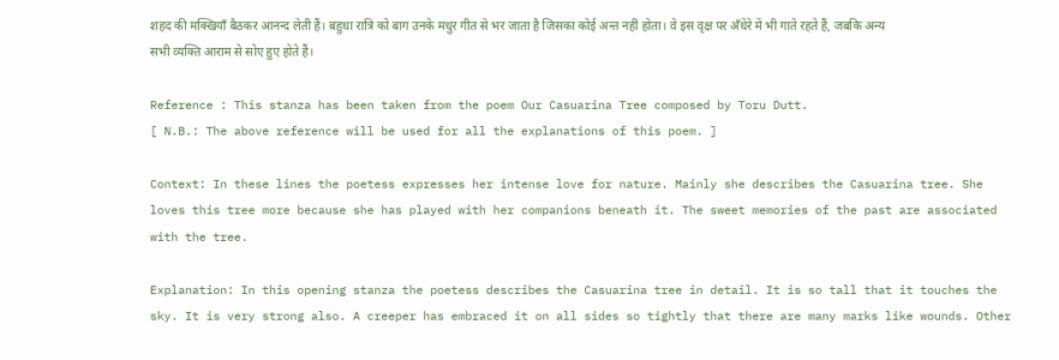शहद की मक्खियाँ बैठकर आनन्द लेती हैं। बहुधा रात्रि को बाग उनके मधुर गीत से भर जाता है जिसका कोई अन्त नहीं होता। वे इस वृक्ष पर अँधेरे में भी गाते रहते हैं, जबकि अन्य सभी व्यक्ति आराम से सोए हुए होते हैं।

Reference : This stanza has been taken from the poem Our Casuarina Tree composed by Toru Dutt.
[ N.B.: The above reference will be used for all the explanations of this poem. ]

Context: In these lines the poetess expresses her intense love for nature. Mainly she describes the Casuarina tree. She loves this tree more because she has played with her companions beneath it. The sweet memories of the past are associated with the tree.

Explanation: In this opening stanza the poetess describes the Casuarina tree in detail. It is so tall that it touches the sky. It is very strong also. A creeper has embraced it on all sides so tightly that there are many marks like wounds. Other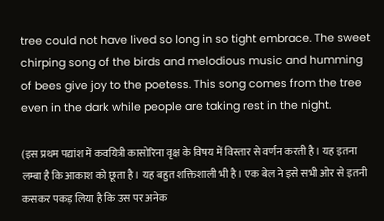tree could not have lived so long in so tight embrace. The sweet chirping song of the birds and melodious music and humming of bees give joy to the poetess. This song comes from the tree even in the dark while people are taking rest in the night.

(इस प्रथम पद्यांश में कवयित्री कासोरिना वृक्ष के विषय में विस्तार से वर्णन करती है। यह इतना लम्बा है कि आकाश को छूता है। यह बहुत शक्तिशाली भी है। एक बेल ने इसे सभी ओर से इतनी कसकर पकड़ लिया है कि उस पर अनेक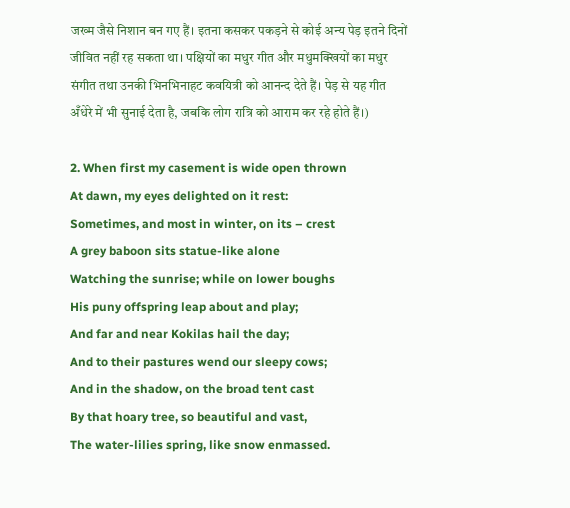जख्म जैसे निशान बन गए हैं। इतना कसकर पकड़ने से कोई अन्य पेड़ इतने दिनों जीवित नहीं रह सकता था। पक्षियों का मधुर गीत और मधुमक्खियों का मधुर संगीत तथा उनकी भिनभिनाहट कवयित्री को आनन्द देते हैं। पेड़ से यह गीत अँधेरे में भी सुनाई देता है, जबकि लोग रात्रि को आराम कर रहे होते हैं।)

2. When first my casement is wide open thrown
At dawn, my eyes delighted on it rest:
Sometimes, and most in winter, on its – crest
A grey baboon sits statue-like alone
Watching the sunrise; while on lower boughs
His puny offspring leap about and play;
And far and near Kokilas hail the day;
And to their pastures wend our sleepy cows;
And in the shadow, on the broad tent cast
By that hoary tree, so beautiful and vast,
The water-lilies spring, like snow enmassed.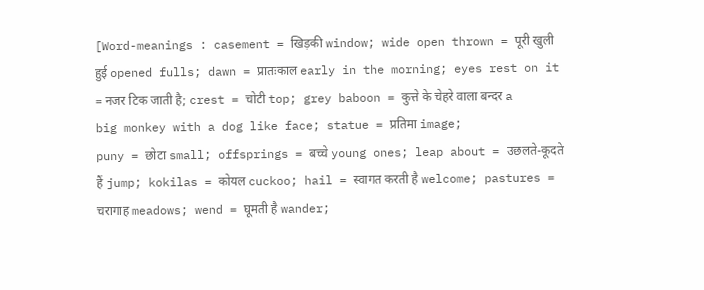[Word-meanings : casement = खिड़की window; wide open thrown = पूरी खुली हुई opened fulls; dawn = प्रातःकाल early in the morning; eyes rest on it = नजर टिक जाती है; crest = चोटी top; grey baboon = कुत्ते के चेहरे वाला बन्दर a big monkey with a dog like face; statue = प्रतिमा image;
puny = छोटा small; offsprings = बच्चे young ones; leap about = उछलते-कूदते हैं jump; kokilas = कोयल cuckoo; hail = स्वागत करती है welcome; pastures = चरागाह meadows; wend = घूमती है wander;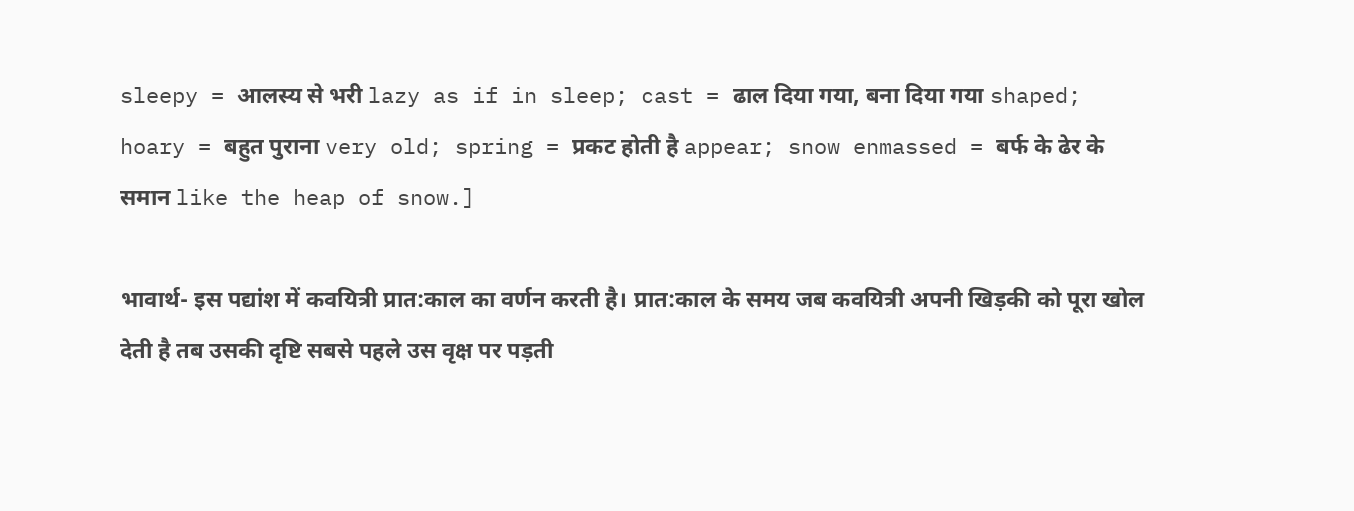sleepy = आलस्य से भरी lazy as if in sleep; cast = ढाल दिया गया, बना दिया गया shaped; hoary = बहुत पुराना very old; spring = प्रकट होती है appear; snow enmassed = बर्फ के ढेर के समान like the heap of snow.]

भावार्थ- इस पद्यांश में कवयित्री प्रात:काल का वर्णन करती है। प्रात:काल के समय जब कवयित्री अपनी खिड़की को पूरा खोल देती है तब उसकी दृष्टि सबसे पहले उस वृक्ष पर पड़ती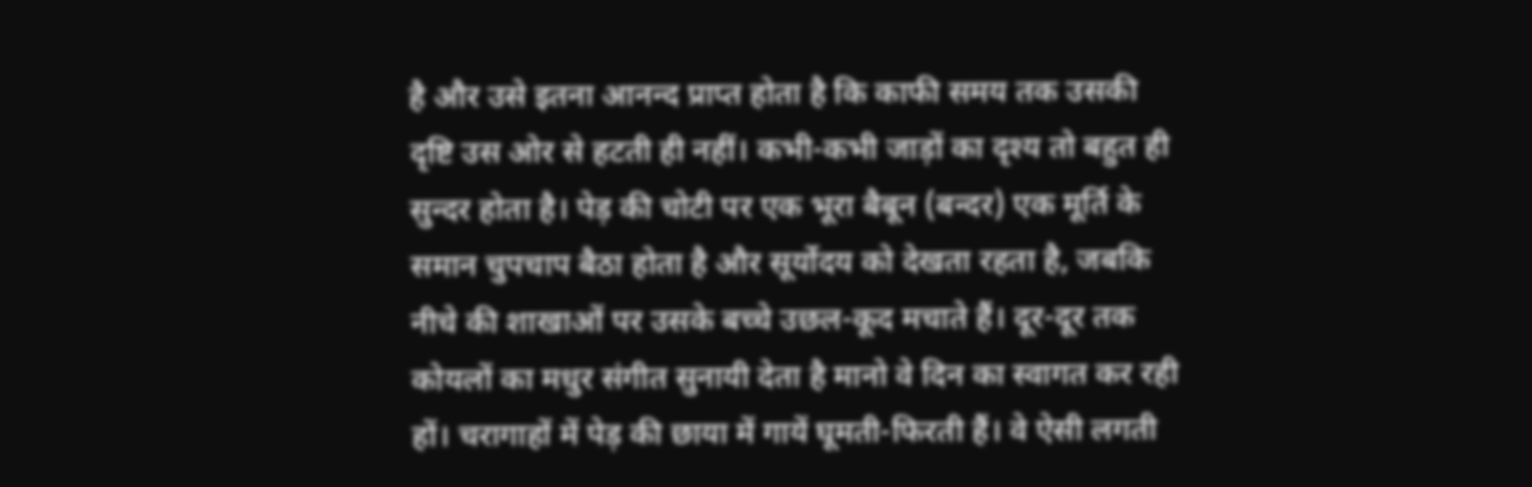है और उसे इतना आनन्द प्राप्त होता है कि काफी समय तक उसकी दृष्टि उस ओर से हटती ही नहीं। कभी-कभी जाड़ों का दृश्य तो बहुत ही सुन्दर होता है। पेड़ की चोटी पर एक भूरा बैबून (बन्दर) एक मूर्ति के समान चुपचाप बैठा होता है और सूर्योदय को देखता रहता है, जबकि नीचे की शाखाओं पर उसके बच्चे उछल-कूद मचाते हैं। दूर-दूर तक कोयलों का मधुर संगीत सुनायी देता है मानो वे दिन का स्वागत कर रही हों। चरागाहों में पेड़ की छाया में गायें घूमती-फिरती हैं। वे ऐसी लगती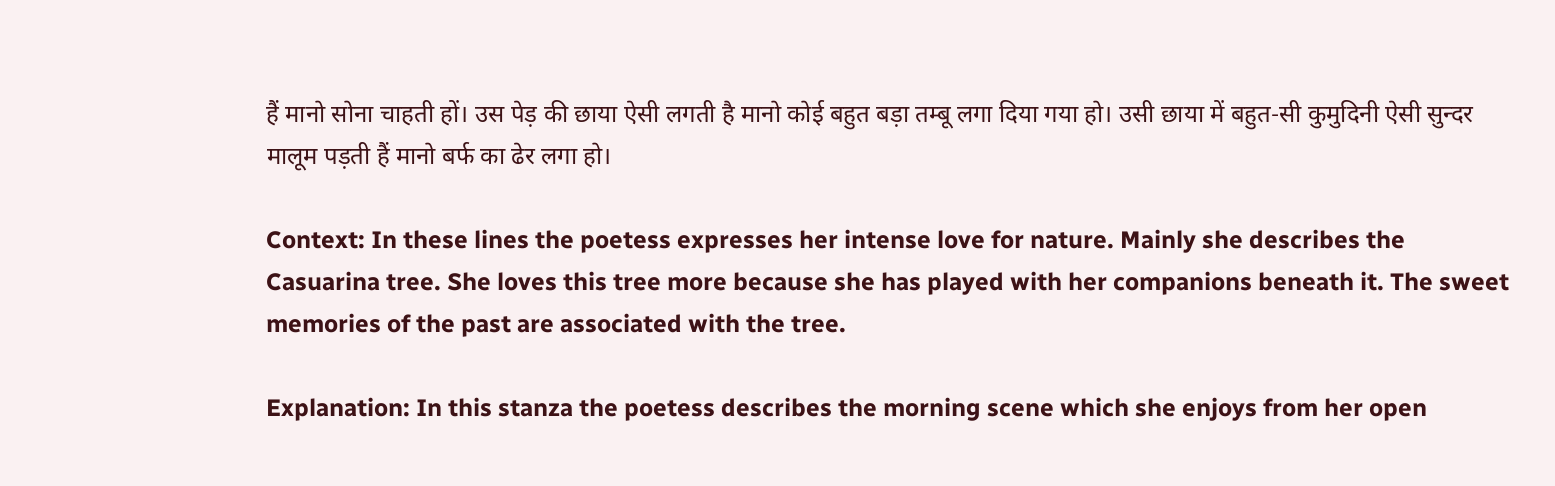हैं मानो सोना चाहती हों। उस पेड़ की छाया ऐसी लगती है मानो कोई बहुत बड़ा तम्बू लगा दिया गया हो। उसी छाया में बहुत-सी कुमुदिनी ऐसी सुन्दर मालूम पड़ती हैं मानो बर्फ का ढेर लगा हो।

Context: In these lines the poetess expresses her intense love for nature. Mainly she describes the Casuarina tree. She loves this tree more because she has played with her companions beneath it. The sweet memories of the past are associated with the tree.

Explanation: In this stanza the poetess describes the morning scene which she enjoys from her open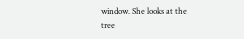window. She looks at the tree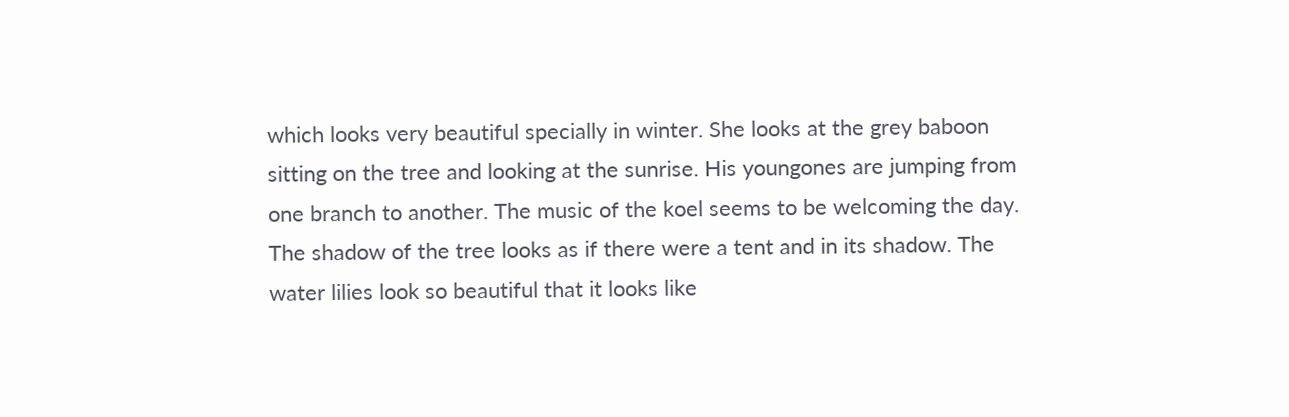which looks very beautiful specially in winter. She looks at the grey baboon sitting on the tree and looking at the sunrise. His youngones are jumping from one branch to another. The music of the koel seems to be welcoming the day. The shadow of the tree looks as if there were a tent and in its shadow. The water lilies look so beautiful that it looks like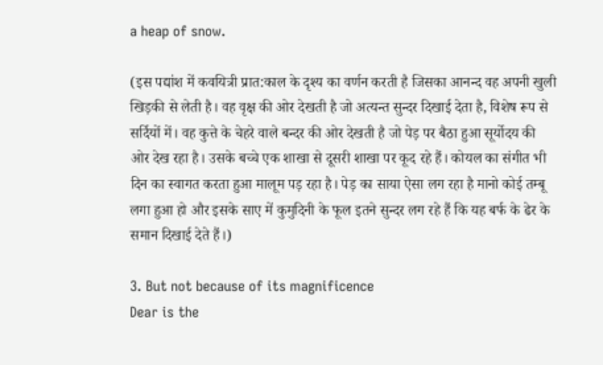a heap of snow.

(इस पद्यांश में कवयित्री प्रात:काल के दृश्य का वर्णन करती है जिसका आनन्द वह अपनी खुली खिड़की से लेती है। वह वृक्ष की ओर देखती है जो अत्यन्त सुन्दर दिखाई देता है, विशेष रूप से सर्दियों में। वह कुत्ते के चेहरे वाले बन्दर की ओर देखती है जो पेड़ पर बैठा हुआ सूर्योदय की ओर देख रहा है। उसके बच्चे एक शाखा से दूसरी शाखा पर कूद रहे हैं। कोयल का संगीत भी दिन का स्वागत करता हुआ मालूम पड़ रहा है। पेड़ का साया ऐसा लग रहा है मानो कोई तम्बू लगा हुआ हो और इसके साए में कुमुदिनी के फूल इतने सुन्दर लग रहे हैं कि यह बर्फ के ढेर के समान दिखाई देते हैं।)

3. But not because of its magnificence
Dear is the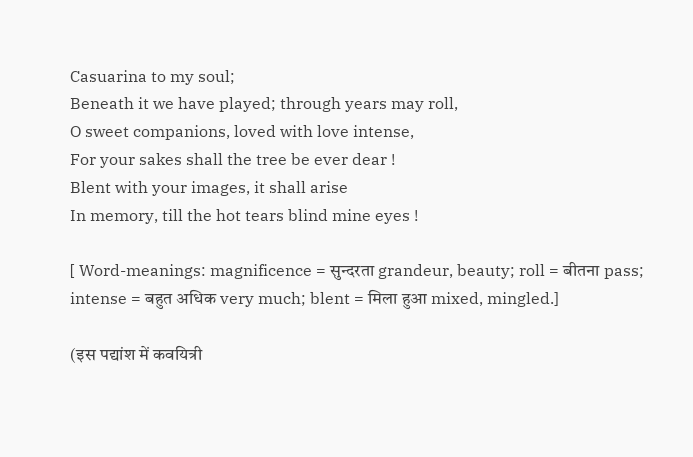Casuarina to my soul;
Beneath it we have played; through years may roll,
O sweet companions, loved with love intense,
For your sakes shall the tree be ever dear !
Blent with your images, it shall arise
In memory, till the hot tears blind mine eyes !

[ Word-meanings: magnificence = सुन्दरता grandeur, beauty; roll = बीतना pass; intense = बहुत अधिक very much; blent = मिला हुआ mixed, mingled.]

(इस पद्यांश में कवयित्री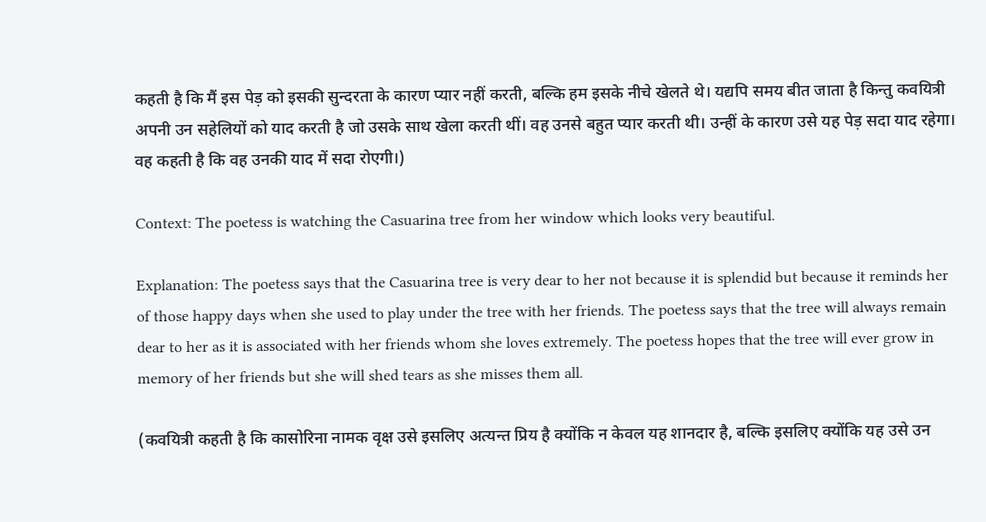कहती है कि मैं इस पेड़ को इसकी सुन्दरता के कारण प्यार नहीं करती, बल्कि हम इसके नीचे खेलते थे। यद्यपि समय बीत जाता है किन्तु कवयित्री अपनी उन सहेलियों को याद करती है जो उसके साथ खेला करती थीं। वह उनसे बहुत प्यार करती थी। उन्हीं के कारण उसे यह पेड़ सदा याद रहेगा। वह कहती है कि वह उनकी याद में सदा रोएगी।)

Context: The poetess is watching the Casuarina tree from her window which looks very beautiful.

Explanation: The poetess says that the Casuarina tree is very dear to her not because it is splendid but because it reminds her of those happy days when she used to play under the tree with her friends. The poetess says that the tree will always remain dear to her as it is associated with her friends whom she loves extremely. The poetess hopes that the tree will ever grow in memory of her friends but she will shed tears as she misses them all.

(कवयित्री कहती है कि कासोरिना नामक वृक्ष उसे इसलिए अत्यन्त प्रिय है क्योंकि न केवल यह शानदार है, बल्कि इसलिए क्योंकि यह उसे उन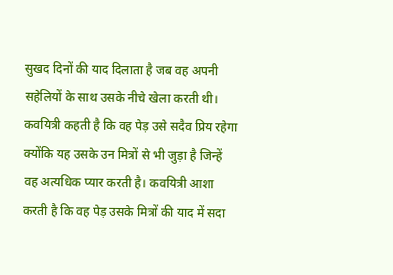सुखद दिनों की याद दिलाता है जब वह अपनी सहेलियों के साथ उसके नीचे खेला करती थी। कवयित्री कहती है कि वह पेड़ उसे सदैव प्रिय रहेगा क्योंकि यह उसके उन मित्रों से भी जुड़ा है जिन्हें वह अत्यधिक प्यार करती है। कवयित्री आशा करती है कि वह पेड़ उसके मित्रों की याद में सदा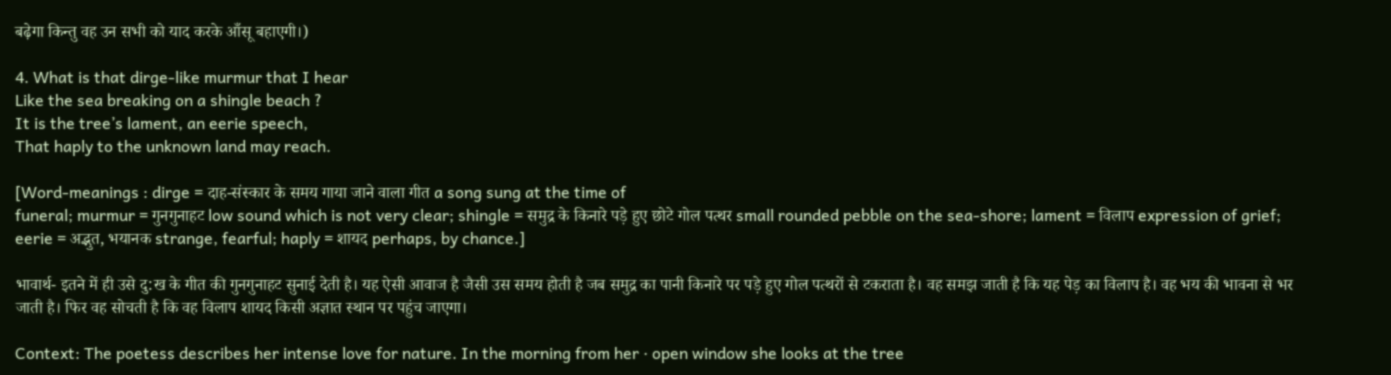बढ़ेगा किन्तु वह उन सभी को याद करके आँसू बहाएगी।)

4. What is that dirge-like murmur that I hear
Like the sea breaking on a shingle beach ?
It is the tree’s lament, an eerie speech,
That haply to the unknown land may reach.

[Word-meanings : dirge = दाह-संस्कार के समय गाया जाने वाला गीत a song sung at the time of
funeral; murmur = गुनगुनाहट low sound which is not very clear; shingle = समुद्र के किनारे पड़े हुए छोटे गोल पत्थर small rounded pebble on the sea-shore; lament = विलाप expression of grief; eerie = अद्भुत, भयानक strange, fearful; haply = शायद perhaps, by chance.]

भावार्थ- इतने में ही उसे दु:ख के गीत की गुनगुनाहट सुनाई देती है। यह ऐसी आवाज है जैसी उस समय होती है जब समुद्र का पानी किनारे पर पड़े हुए गोल पत्थरों से टकराता है। वह समझ जाती है कि यह पेड़ का विलाप है। वह भय की भावना से भर जाती है। फिर वह सोचती है कि वह विलाप शायद किसी अज्ञात स्थान पर पहुंच जाएगा।

Context: The poetess describes her intense love for nature. In the morning from her · open window she looks at the tree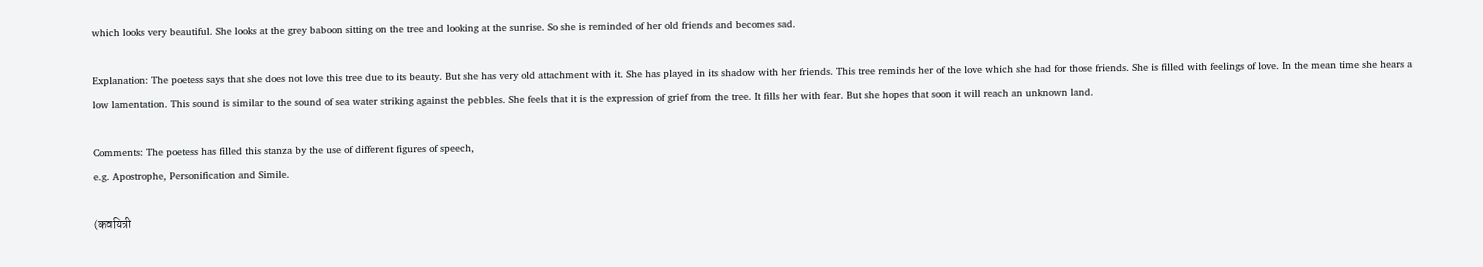which looks very beautiful. She looks at the grey baboon sitting on the tree and looking at the sunrise. So she is reminded of her old friends and becomes sad.

Explanation: The poetess says that she does not love this tree due to its beauty. But she has very old attachment with it. She has played in its shadow with her friends. This tree reminds her of the love which she had for those friends. She is filled with feelings of love. In the mean time she hears a low lamentation. This sound is similar to the sound of sea water striking against the pebbles. She feels that it is the expression of grief from the tree. It fills her with fear. But she hopes that soon it will reach an unknown land.

Comments: The poetess has filled this stanza by the use of different figures of speech,
e.g. Apostrophe, Personification and Simile.

(कवयित्री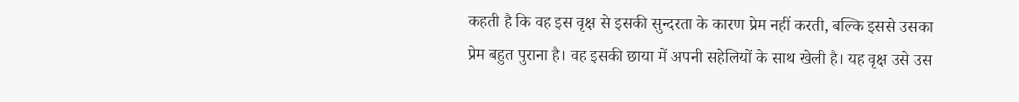कहती है कि वह इस वृक्ष से इसकी सुन्दरता के कारण प्रेम नहीं करती, बल्कि इससे उसका प्रेम बहुत पुराना है। वह इसकी छाया में अपनी सहेलियों के साथ खेली है। यह वृक्ष उसे उस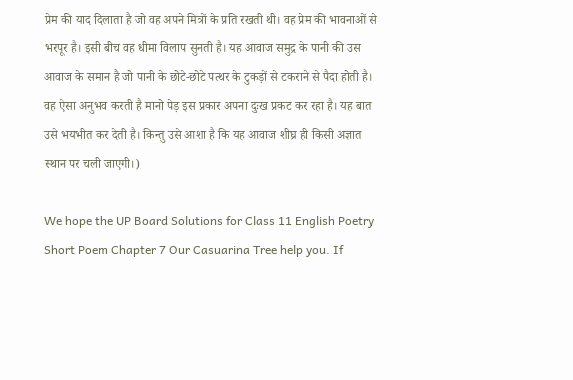प्रेम की याद दिलाता है जो वह अपने मित्रों के प्रति रखती थी। वह प्रेम की भावनाओं से भरपूर है। इसी बीच वह धीमा विलाप सुनती है। यह आवाज समुद्र के पानी की उस आवाज के समान है जो पानी के छोटे-छोटे पत्थर के टुकड़ों से टकराने से पैदा होती है। वह ऐसा अनुभव करती है मानो पेड़ इस प्रकार अपना दुःख प्रकट कर रहा है। यह बात उसे भयभीत कर देती है। किन्तु उसे आशा है कि यह आवाज शीघ्र ही किसी अज्ञात स्थान पर चली जाएगी।)

We hope the UP Board Solutions for Class 11 English Poetry Short Poem Chapter 7 Our Casuarina Tree help you. If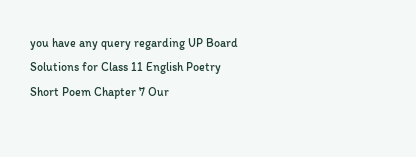you have any query regarding UP Board Solutions for Class 11 English Poetry Short Poem Chapter 7 Our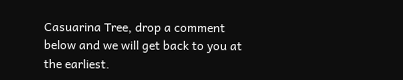Casuarina Tree, drop a comment below and we will get back to you at the earliest.